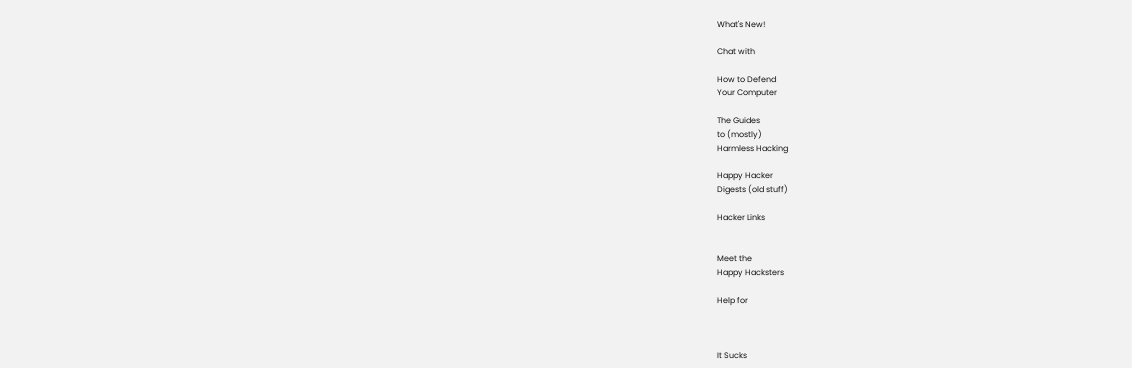What's New!

Chat with

How to Defend
Your Computer

The Guides
to (mostly)
Harmless Hacking

Happy Hacker
Digests (old stuff)

Hacker Links


Meet the
Happy Hacksters

Help for



It Sucks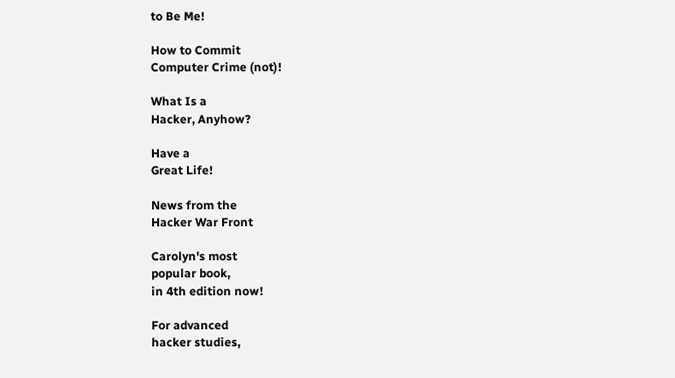to Be Me!

How to Commit
Computer Crime (not)!

What Is a
Hacker, Anyhow?

Have a
Great Life!

News from the
Hacker War Front

Carolyn's most
popular book,
in 4th edition now!

For advanced
hacker studies,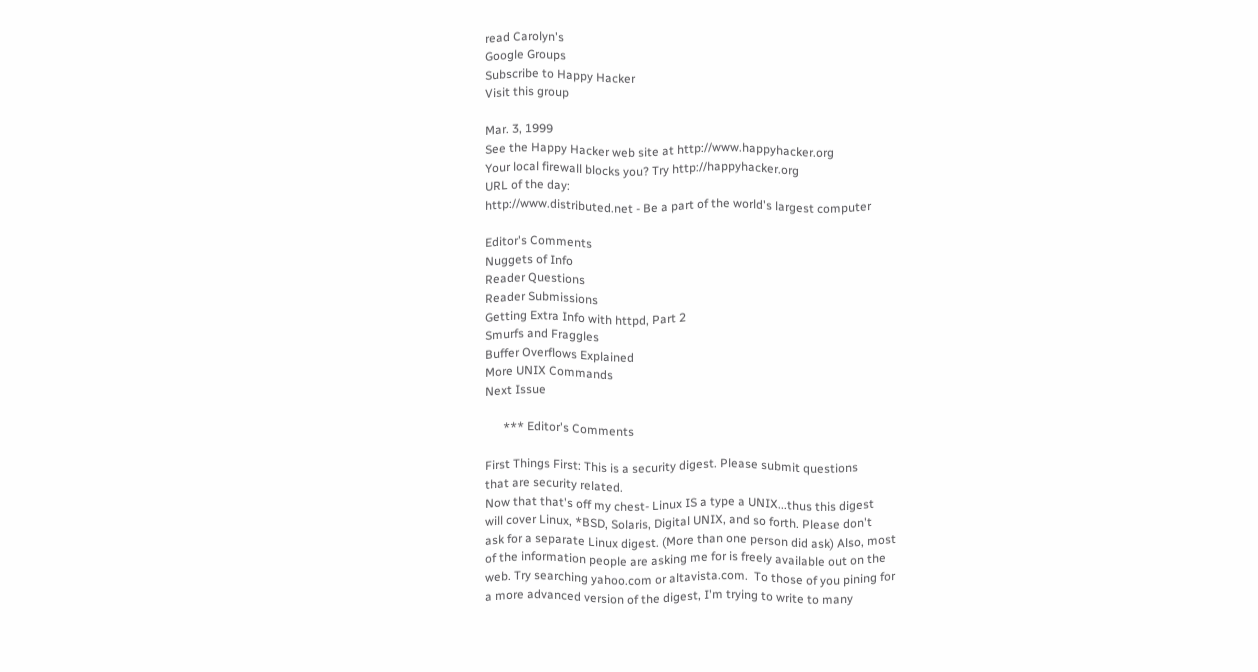read Carolyn's
Google Groups
Subscribe to Happy Hacker
Visit this group

Mar. 3, 1999
See the Happy Hacker web site at http://www.happyhacker.org
Your local firewall blocks you? Try http://happyhacker.org
URL of the day:
http://www.distributed.net - Be a part of the world's largest computer

Editor's Comments
Nuggets of Info
Reader Questions
Reader Submissions
Getting Extra Info with httpd, Part 2
Smurfs and Fraggles
Buffer Overflows Explained
More UNIX Commands
Next Issue

      *** Editor's Comments

First Things First: This is a security digest. Please submit questions
that are security related.
Now that that's off my chest- Linux IS a type a UNIX...thus this digest
will cover Linux, *BSD, Solaris, Digital UNIX, and so forth. Please don't
ask for a separate Linux digest. (More than one person did ask) Also, most
of the information people are asking me for is freely available out on the
web. Try searching yahoo.com or altavista.com.  To those of you pining for
a more advanced version of the digest, I'm trying to write to many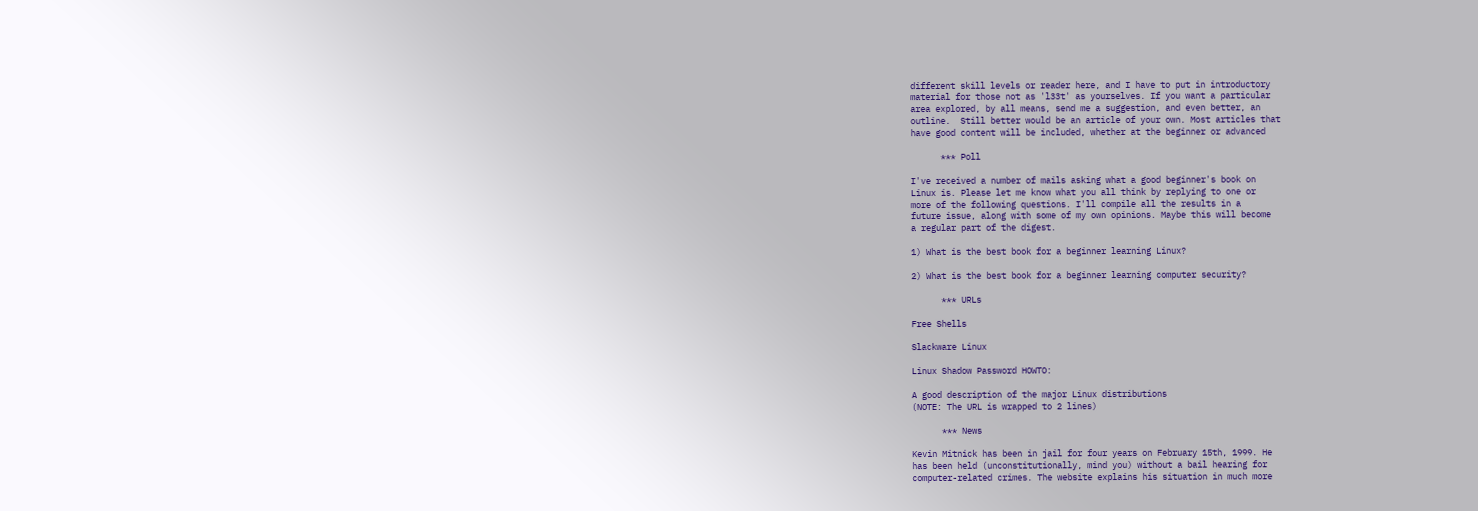different skill levels or reader here, and I have to put in introductory
material for those not as 'l33t' as yourselves. If you want a particular
area explored, by all means, send me a suggestion, and even better, an
outline.  Still better would be an article of your own. Most articles that
have good content will be included, whether at the beginner or advanced

      *** Poll

I've received a number of mails asking what a good beginner's book on
Linux is. Please let me know what you all think by replying to one or
more of the following questions. I'll compile all the results in a
future issue, along with some of my own opinions. Maybe this will become
a regular part of the digest.

1) What is the best book for a beginner learning Linux?

2) What is the best book for a beginner learning computer security?

      *** URLs

Free Shells

Slackware Linux

Linux Shadow Password HOWTO:

A good description of the major Linux distributions
(NOTE: The URL is wrapped to 2 lines)

      *** News

Kevin Mitnick has been in jail for four years on February 15th, 1999. He
has been held (unconstitutionally, mind you) without a bail hearing for
computer-related crimes. The website explains his situation in much more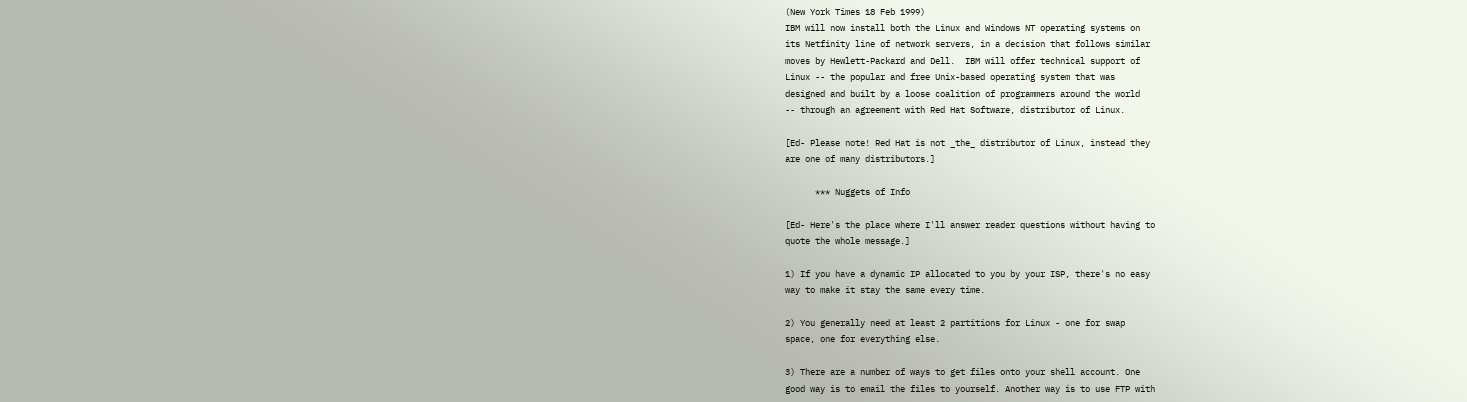(New York Times 18 Feb 1999)
IBM will now install both the Linux and Windows NT operating systems on
its Netfinity line of network servers, in a decision that follows similar
moves by Hewlett-Packard and Dell.  IBM will offer technical support of
Linux -- the popular and free Unix-based operating system that was
designed and built by a loose coalition of programmers around the world
-- through an agreement with Red Hat Software, distributor of Linux.

[Ed- Please note! Red Hat is not _the_ distributor of Linux, instead they
are one of many distributors.]

      *** Nuggets of Info

[Ed- Here's the place where I'll answer reader questions without having to
quote the whole message.]

1) If you have a dynamic IP allocated to you by your ISP, there's no easy
way to make it stay the same every time.

2) You generally need at least 2 partitions for Linux - one for swap
space, one for everything else.

3) There are a number of ways to get files onto your shell account. One
good way is to email the files to yourself. Another way is to use FTP with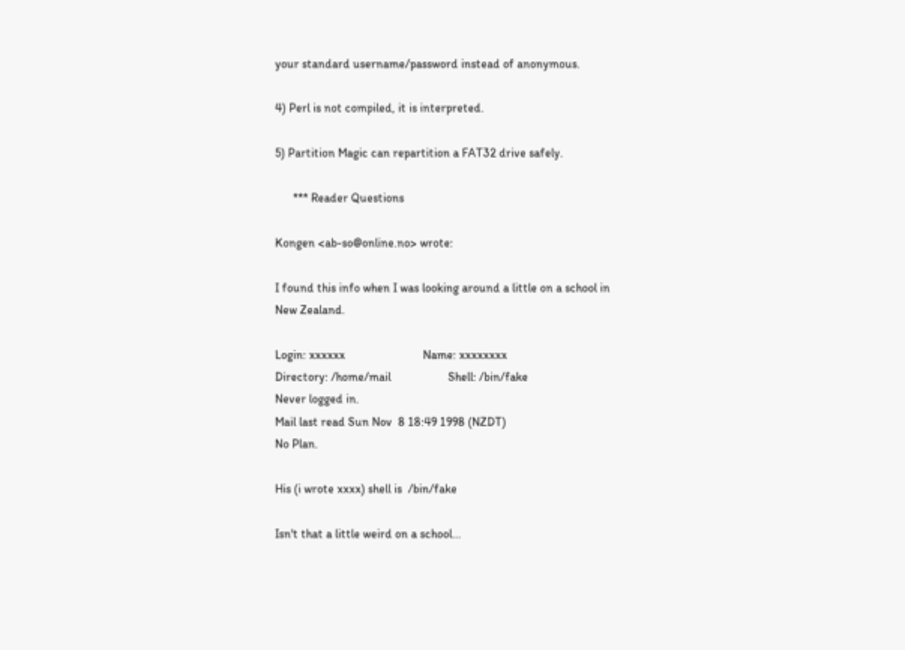your standard username/password instead of anonymous.

4) Perl is not compiled, it is interpreted.

5) Partition Magic can repartition a FAT32 drive safely.

      *** Reader Questions

Kongen <ab-so@online.no> wrote:

I found this info when I was looking around a little on a school in
New Zealand.

Login: xxxxxx                          Name: xxxxxxxx
Directory: /home/mail                   Shell: /bin/fake
Never logged in.
Mail last read Sun Nov  8 18:49 1998 (NZDT)
No Plan.

His (i wrote xxxx) shell is  /bin/fake

Isn't that a little weird on a school...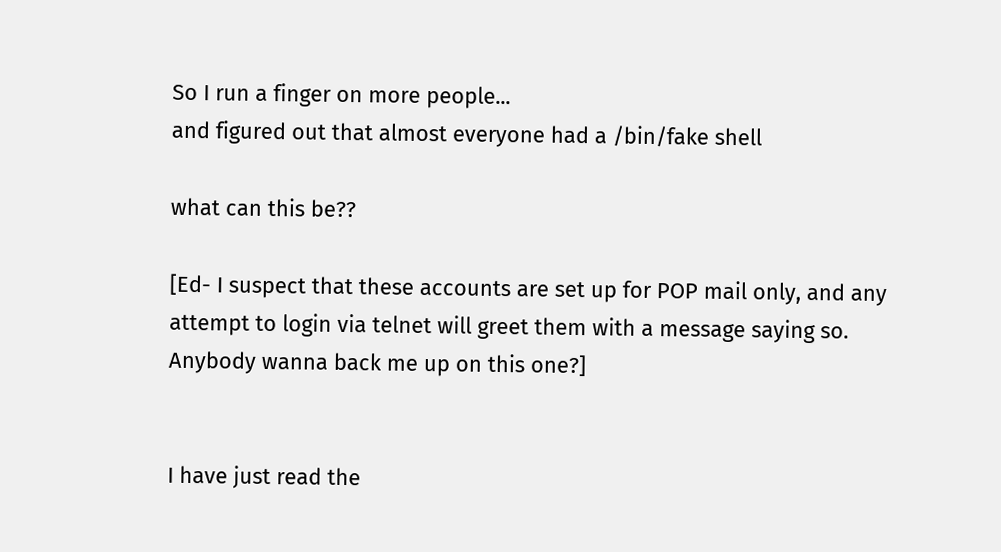So I run a finger on more people...
and figured out that almost everyone had a /bin/fake shell

what can this be??

[Ed- I suspect that these accounts are set up for POP mail only, and any
attempt to login via telnet will greet them with a message saying so.
Anybody wanna back me up on this one?]


I have just read the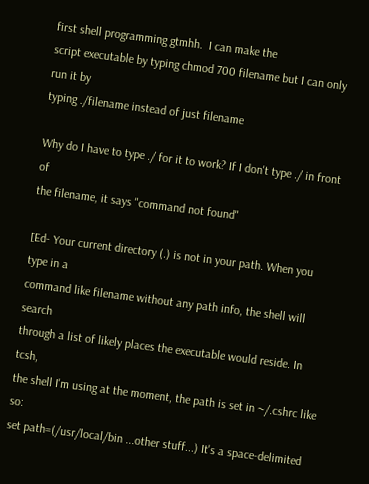first shell programming gtmhh.  I can make the
script executable by typing chmod 700 filename but I can only run it by
typing ./filename instead of just filename

Why do I have to type ./ for it to work? If I don't type ./ in front of
the filename, it says "command not found"

[Ed- Your current directory (.) is not in your path. When you type in a
command like filename without any path info, the shell will search
through a list of likely places the executable would reside. In tcsh,
the shell I'm using at the moment, the path is set in ~/.cshrc like so:
set path=(/usr/local/bin ...other stuff...) It's a space-delimited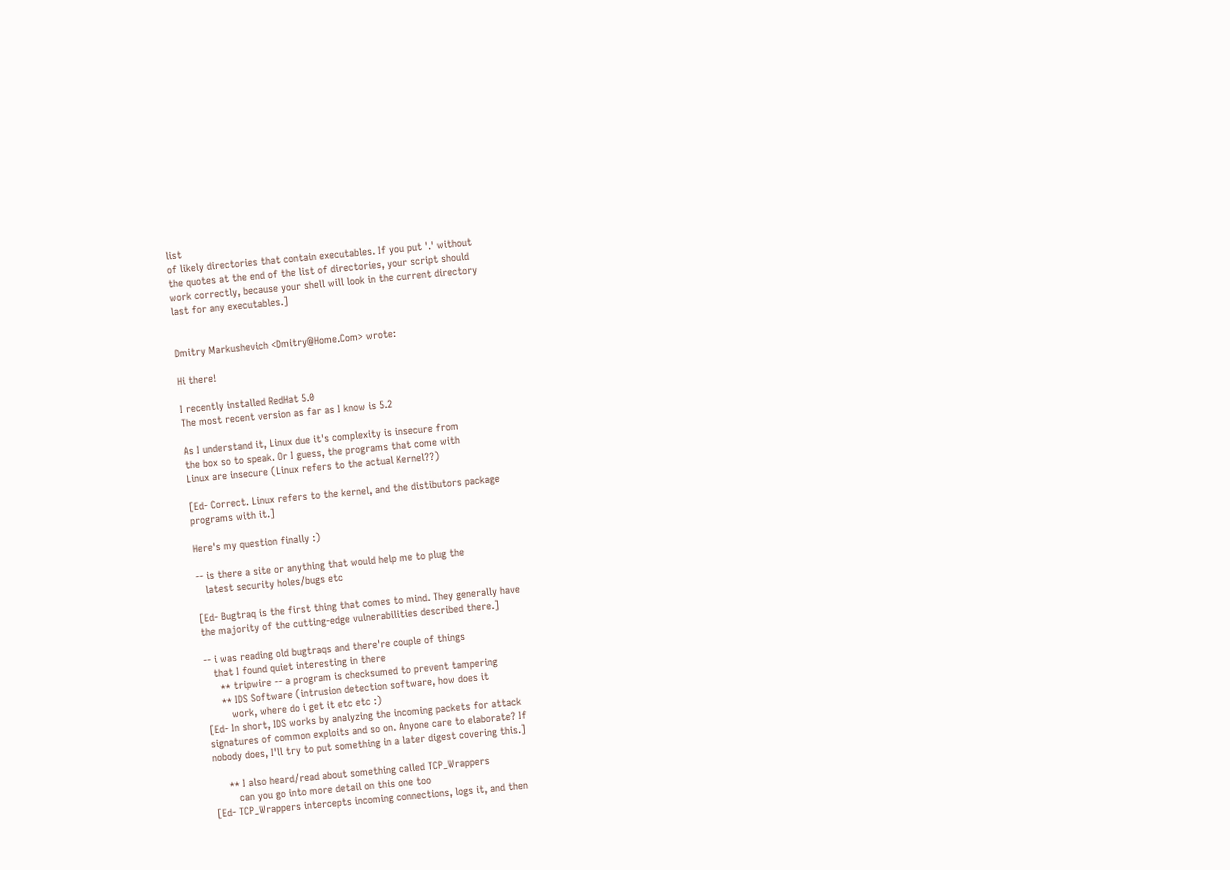list
of likely directories that contain executables. If you put '.' without
the quotes at the end of the list of directories, your script should
work correctly, because your shell will look in the current directory
last for any executables.]


Dmitry Markushevich <Dmitry@Home.Com> wrote:

Hi there!

I recently installed RedHat 5.0
The most recent version as far as I know is 5.2

As I understand it, Linux due it's complexity is insecure from
the box so to speak. Or I guess, the programs that come with
Linux are insecure (Linux refers to the actual Kernel??)

[Ed- Correct. Linux refers to the kernel, and the distibutors package
programs with it.]

Here's my question finally :)

-- is there a site or anything that would help me to plug the
   latest security holes/bugs etc

[Ed- Bugtraq is the first thing that comes to mind. They generally have
the majority of the cutting-edge vulnerabilities described there.]

-- i was reading old bugtraqs and there're couple of things
   that I found quiet interesting in there
     ** tripwire -- a program is checksumed to prevent tampering
     ** IDS Software (intrusion detection software, how does it
        work, where do i get it etc etc :)
[Ed- In short, IDS works by analyzing the incoming packets for attack
signatures of common exploits and so on. Anyone care to elaborate? If
nobody does, I'll try to put something in a later digest covering this.]

     ** I also heard/read about something called TCP_Wrappers
        can you go into more detail on this one too
[Ed- TCP_Wrappers intercepts incoming connections, logs it, and then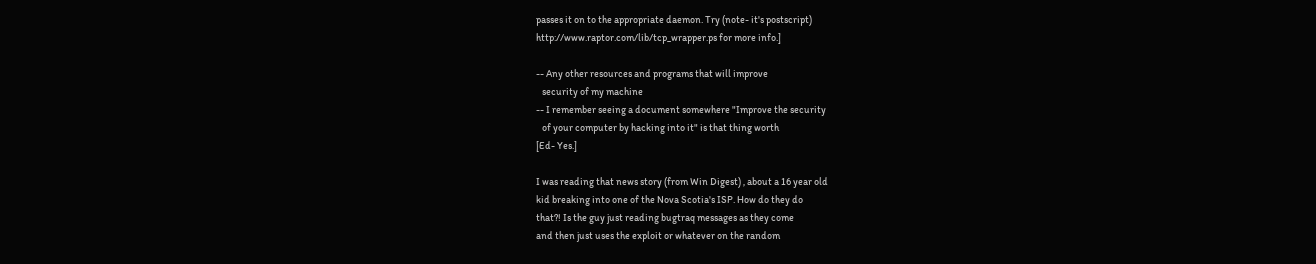passes it on to the appropriate daemon. Try (note- it's postscript)
http://www.raptor.com/lib/tcp_wrapper.ps for more info.]

-- Any other resources and programs that will improve
   security of my machine
-- I remember seeing a document somewhere "Improve the security
   of your computer by hacking into it" is that thing worth
[Ed- Yes.]

I was reading that news story (from Win Digest) , about a 16 year old
kid breaking into one of the Nova Scotia's ISP. How do they do
that?! Is the guy just reading bugtraq messages as they come
and then just uses the exploit or whatever on the random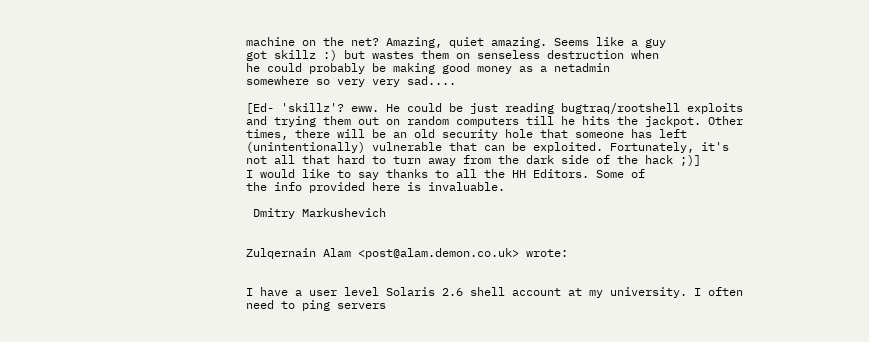machine on the net? Amazing, quiet amazing. Seems like a guy
got skillz :) but wastes them on senseless destruction when
he could probably be making good money as a netadmin
somewhere so very very sad....

[Ed- 'skillz'? eww. He could be just reading bugtraq/rootshell exploits
and trying them out on random computers till he hits the jackpot. Other
times, there will be an old security hole that someone has left
(unintentionally) vulnerable that can be exploited. Fortunately, it's
not all that hard to turn away from the dark side of the hack ;)]
I would like to say thanks to all the HH Editors. Some of
the info provided here is invaluable.

 Dmitry Markushevich


Zulqernain Alam <post@alam.demon.co.uk> wrote:


I have a user level Solaris 2.6 shell account at my university. I often
need to ping servers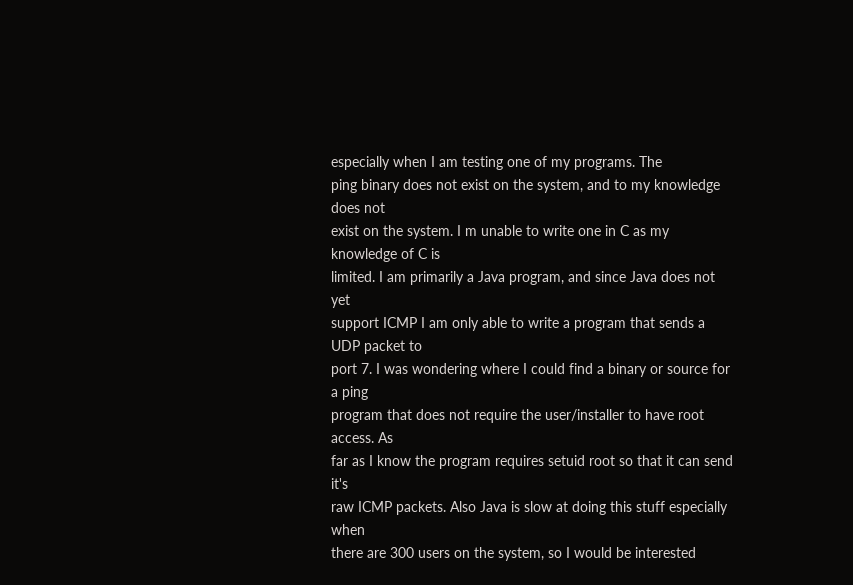especially when I am testing one of my programs. The
ping binary does not exist on the system, and to my knowledge does not
exist on the system. I m unable to write one in C as my knowledge of C is
limited. I am primarily a Java program, and since Java does not yet
support ICMP I am only able to write a program that sends a UDP packet to
port 7. I was wondering where I could find a binary or source for a ping
program that does not require the user/installer to have root access. As
far as I know the program requires setuid root so that it can send it's
raw ICMP packets. Also Java is slow at doing this stuff especially when
there are 300 users on the system, so I would be interested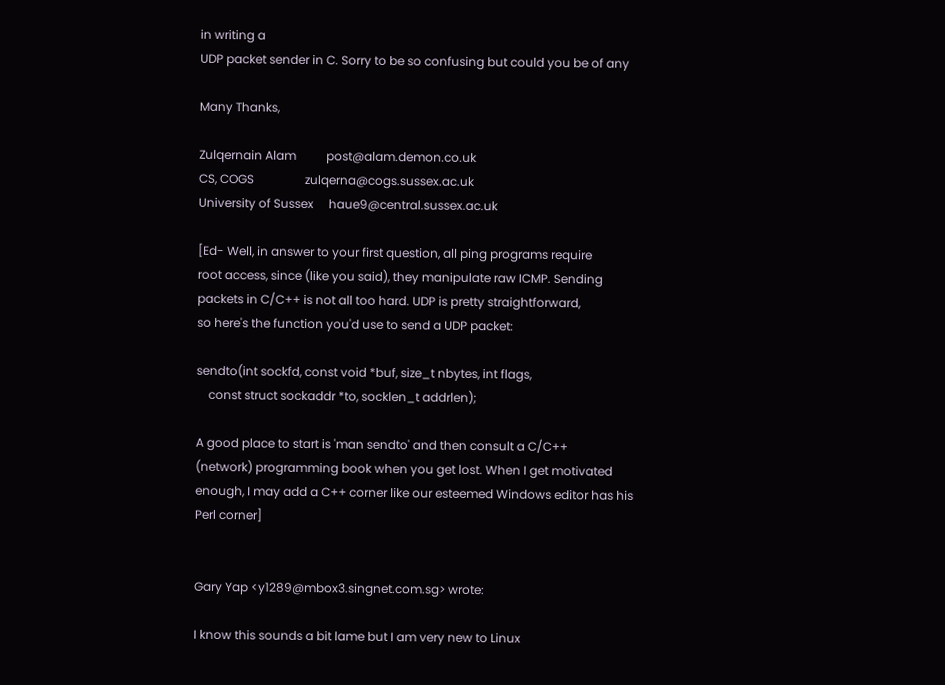in writing a
UDP packet sender in C. Sorry to be so confusing but could you be of any

Many Thanks,

Zulqernain Alam          post@alam.demon.co.uk
CS, COGS                 zulqerna@cogs.sussex.ac.uk
University of Sussex     haue9@central.sussex.ac.uk

[Ed- Well, in answer to your first question, all ping programs require
root access, since (like you said), they manipulate raw ICMP. Sending
packets in C/C++ is not all too hard. UDP is pretty straightforward,
so here's the function you'd use to send a UDP packet:

sendto(int sockfd, const void *buf, size_t nbytes, int flags,
    const struct sockaddr *to, socklen_t addrlen);

A good place to start is 'man sendto' and then consult a C/C++
(network) programming book when you get lost. When I get motivated
enough, I may add a C++ corner like our esteemed Windows editor has his
Perl corner]


Gary Yap <y1289@mbox3.singnet.com.sg> wrote:

I know this sounds a bit lame but I am very new to Linux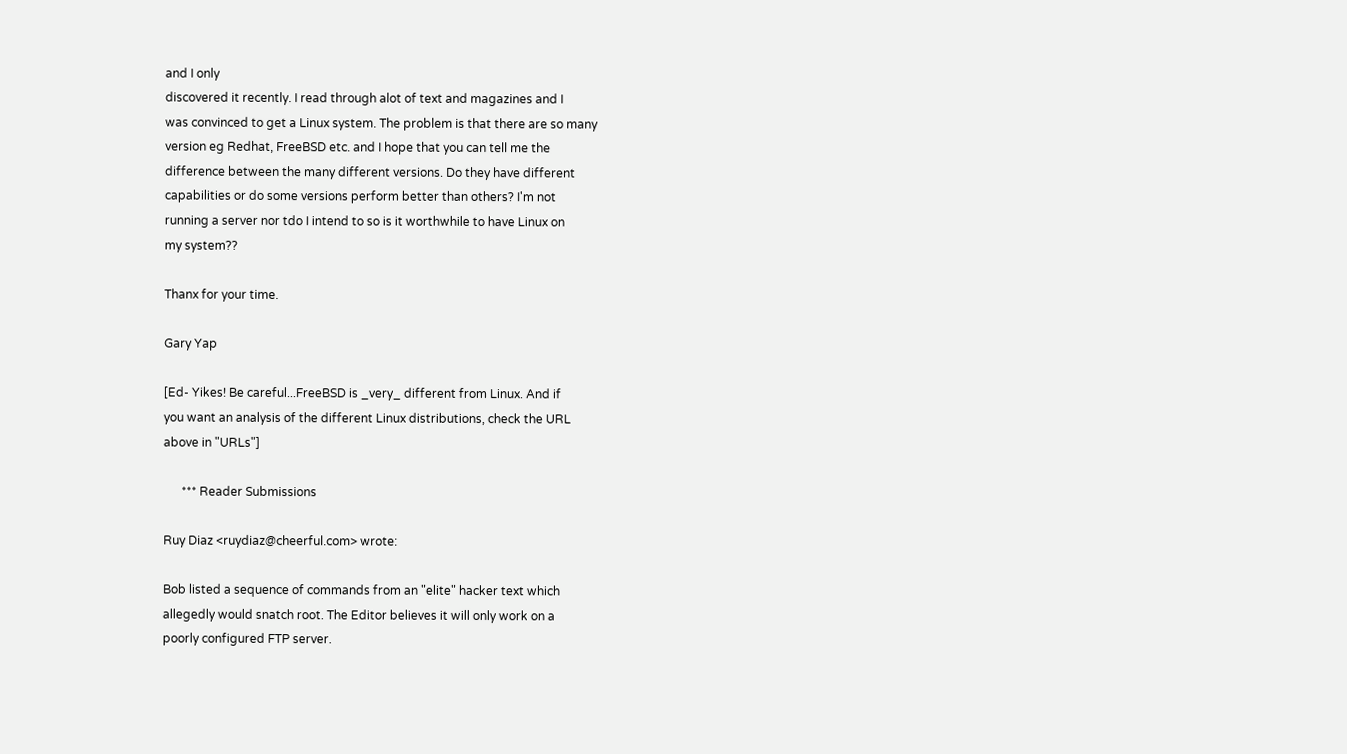and I only
discovered it recently. I read through alot of text and magazines and I
was convinced to get a Linux system. The problem is that there are so many
version eg Redhat, FreeBSD etc. and I hope that you can tell me the
difference between the many different versions. Do they have different
capabilities or do some versions perform better than others? I'm not
running a server nor tdo I intend to so is it worthwhile to have Linux on
my system??

Thanx for your time.

Gary Yap

[Ed- Yikes! Be careful...FreeBSD is _very_ different from Linux. And if
you want an analysis of the different Linux distributions, check the URL
above in "URLs"]

      *** Reader Submissions

Ruy Diaz <ruydiaz@cheerful.com> wrote:

Bob listed a sequence of commands from an "elite" hacker text which
allegedly would snatch root. The Editor believes it will only work on a
poorly configured FTP server.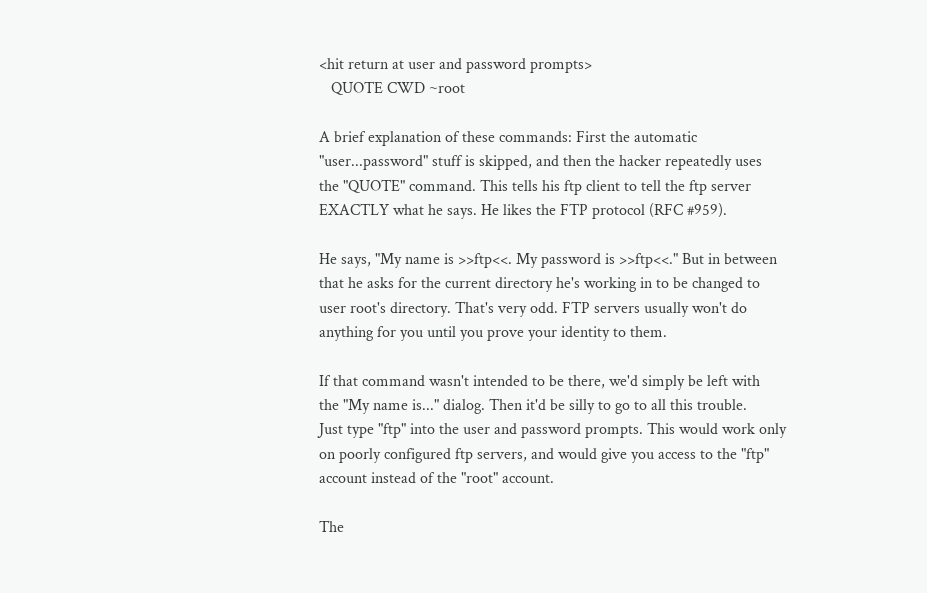<hit return at user and password prompts>
   QUOTE CWD ~root

A brief explanation of these commands: First the automatic
"user...password" stuff is skipped, and then the hacker repeatedly uses
the "QUOTE" command. This tells his ftp client to tell the ftp server
EXACTLY what he says. He likes the FTP protocol (RFC #959).

He says, "My name is >>ftp<<. My password is >>ftp<<." But in between
that he asks for the current directory he's working in to be changed to
user root's directory. That's very odd. FTP servers usually won't do
anything for you until you prove your identity to them.

If that command wasn't intended to be there, we'd simply be left with
the "My name is..." dialog. Then it'd be silly to go to all this trouble.
Just type "ftp" into the user and password prompts. This would work only
on poorly configured ftp servers, and would give you access to the "ftp"
account instead of the "root" account.

The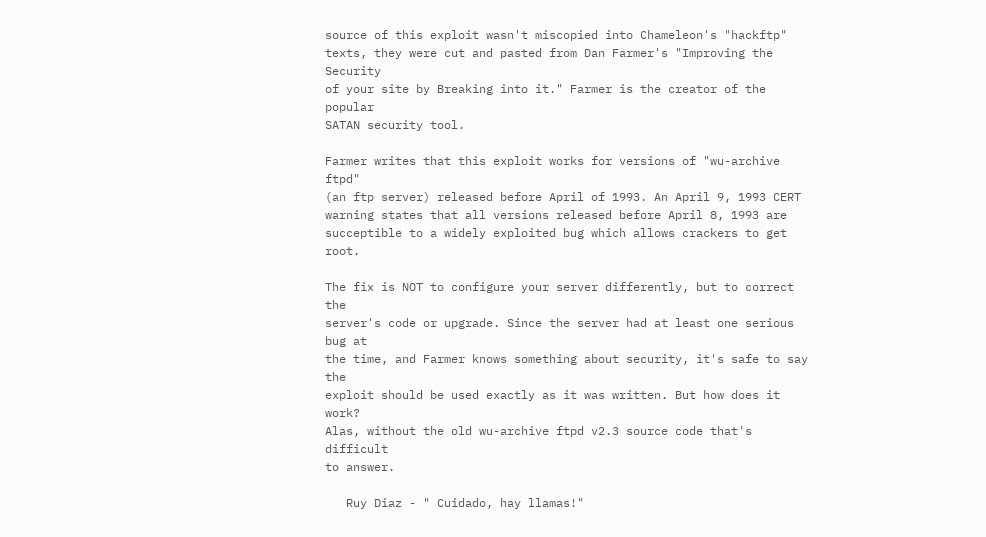source of this exploit wasn't miscopied into Chameleon's "hackftp"
texts, they were cut and pasted from Dan Farmer's "Improving the Security
of your site by Breaking into it." Farmer is the creator of the popular
SATAN security tool.

Farmer writes that this exploit works for versions of "wu-archive ftpd"
(an ftp server) released before April of 1993. An April 9, 1993 CERT
warning states that all versions released before April 8, 1993 are
succeptible to a widely exploited bug which allows crackers to get root.

The fix is NOT to configure your server differently, but to correct the
server's code or upgrade. Since the server had at least one serious bug at
the time, and Farmer knows something about security, it's safe to say the
exploit should be used exactly as it was written. But how does it work?
Alas, without the old wu-archive ftpd v2.3 source code that's difficult
to answer.

   Ruy Diaz - " Cuidado, hay llamas!"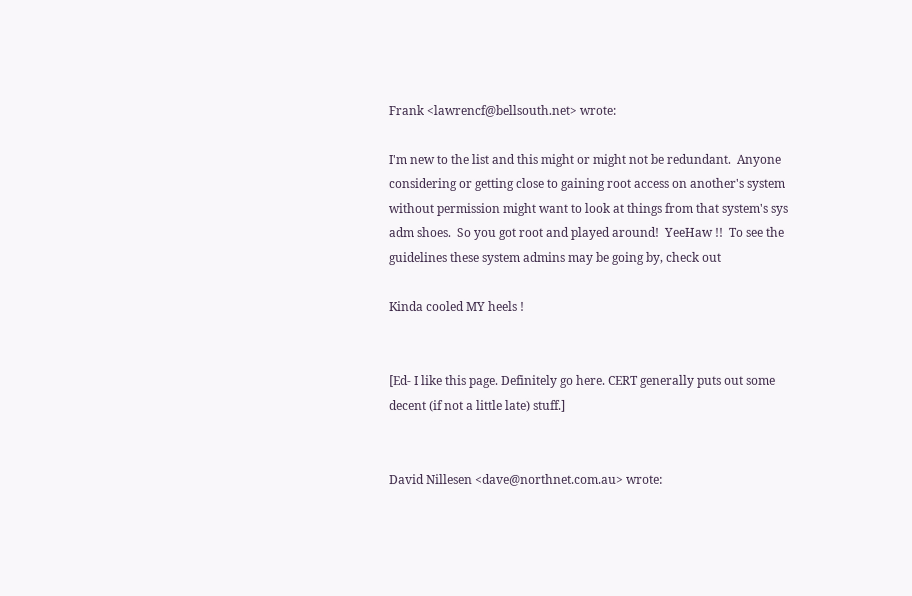Frank <lawrencf@bellsouth.net> wrote:

I'm new to the list and this might or might not be redundant.  Anyone
considering or getting close to gaining root access on another's system
without permission might want to look at things from that system's sys
adm shoes.  So you got root and played around!  YeeHaw !!  To see the
guidelines these system admins may be going by, check out

Kinda cooled MY heels !


[Ed- I like this page. Definitely go here. CERT generally puts out some
decent (if not a little late) stuff.]


David Nillesen <dave@northnet.com.au> wrote: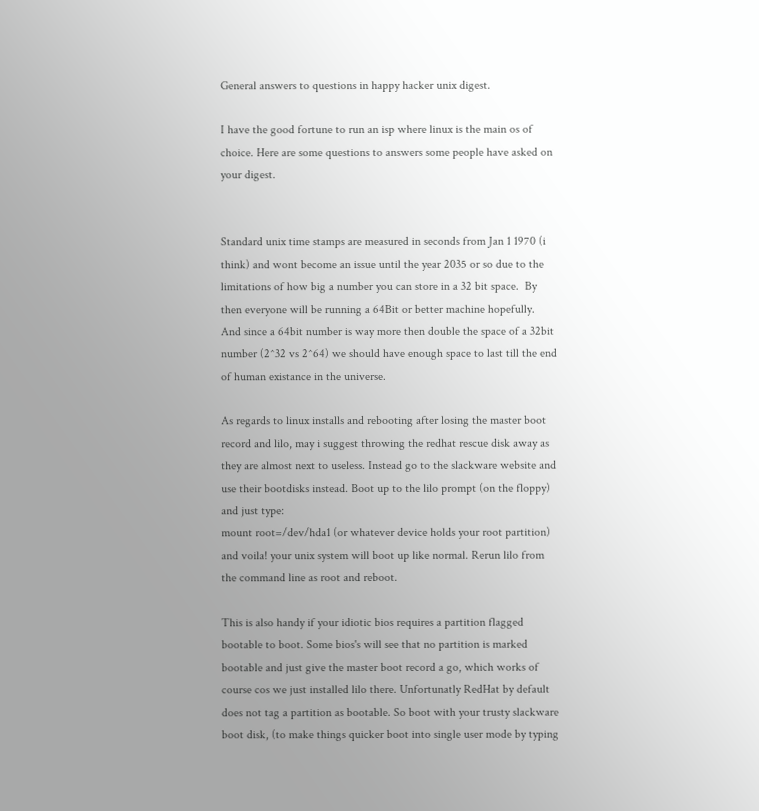General answers to questions in happy hacker unix digest.

I have the good fortune to run an isp where linux is the main os of
choice. Here are some questions to answers some people have asked on
your digest.


Standard unix time stamps are measured in seconds from Jan 1 1970 (i
think) and wont become an issue until the year 2035 or so due to the
limitations of how big a number you can store in a 32 bit space.  By
then everyone will be running a 64Bit or better machine hopefully.
And since a 64bit number is way more then double the space of a 32bit
number (2^32 vs 2^64) we should have enough space to last till the end
of human existance in the universe.

As regards to linux installs and rebooting after losing the master boot
record and lilo, may i suggest throwing the redhat rescue disk away as
they are almost next to useless. Instead go to the slackware website and
use their bootdisks instead. Boot up to the lilo prompt (on the floppy)
and just type:
mount root=/dev/hda1 (or whatever device holds your root partition)
and voila! your unix system will boot up like normal. Rerun lilo from
the command line as root and reboot.

This is also handy if your idiotic bios requires a partition flagged
bootable to boot. Some bios's will see that no partition is marked
bootable and just give the master boot record a go, which works of
course cos we just installed lilo there. Unfortunatly RedHat by default
does not tag a partition as bootable. So boot with your trusty slackware
boot disk, (to make things quicker boot into single user mode by typing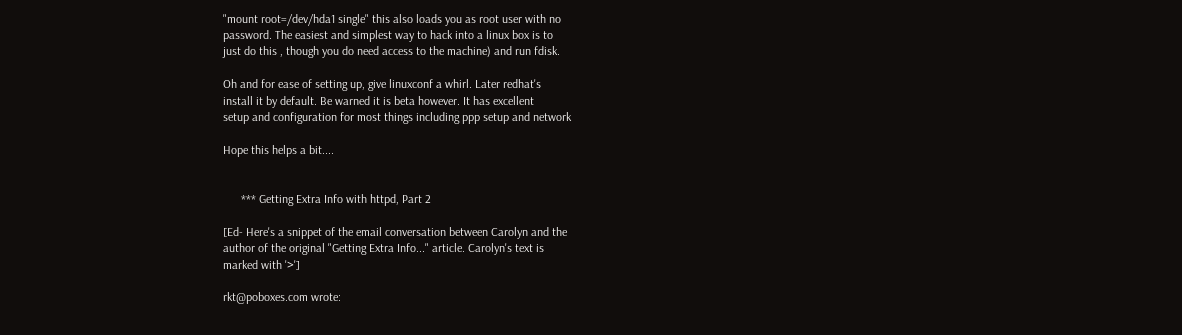"mount root=/dev/hda1 single" this also loads you as root user with no
password. The easiest and simplest way to hack into a linux box is to
just do this , though you do need access to the machine) and run fdisk.

Oh and for ease of setting up, give linuxconf a whirl. Later redhat's
install it by default. Be warned it is beta however. It has excellent
setup and configuration for most things including ppp setup and network

Hope this helps a bit....


      *** Getting Extra Info with httpd, Part 2

[Ed- Here's a snippet of the email conversation between Carolyn and the
author of the original "Getting Extra Info..." article. Carolyn's text is
marked with '>']

rkt@poboxes.com wrote: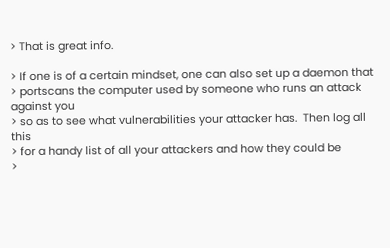> That is great info.

> If one is of a certain mindset, one can also set up a daemon that
> portscans the computer used by someone who runs an attack against you
> so as to see what vulnerabilities your attacker has.  Then log all this
> for a handy list of all your attackers and how they could be
>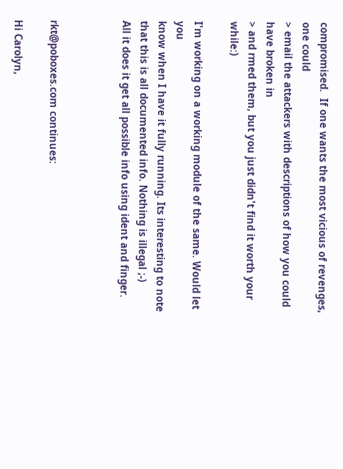compromised.  If one wants the most vicious of revenges, one could
> email the attackers with descriptions of how you could have broken in
> and rmed them, but you just didn't find it worth your while:)

I'm working on a working module of the same. Would let you
know when I have it fully running. Its interesting to note
that this is all documented info. Nothing is illegal ;-)
All it does it get all possible info using ident and finger.



rkt@poboxes.com continues:

Hi Carolyn,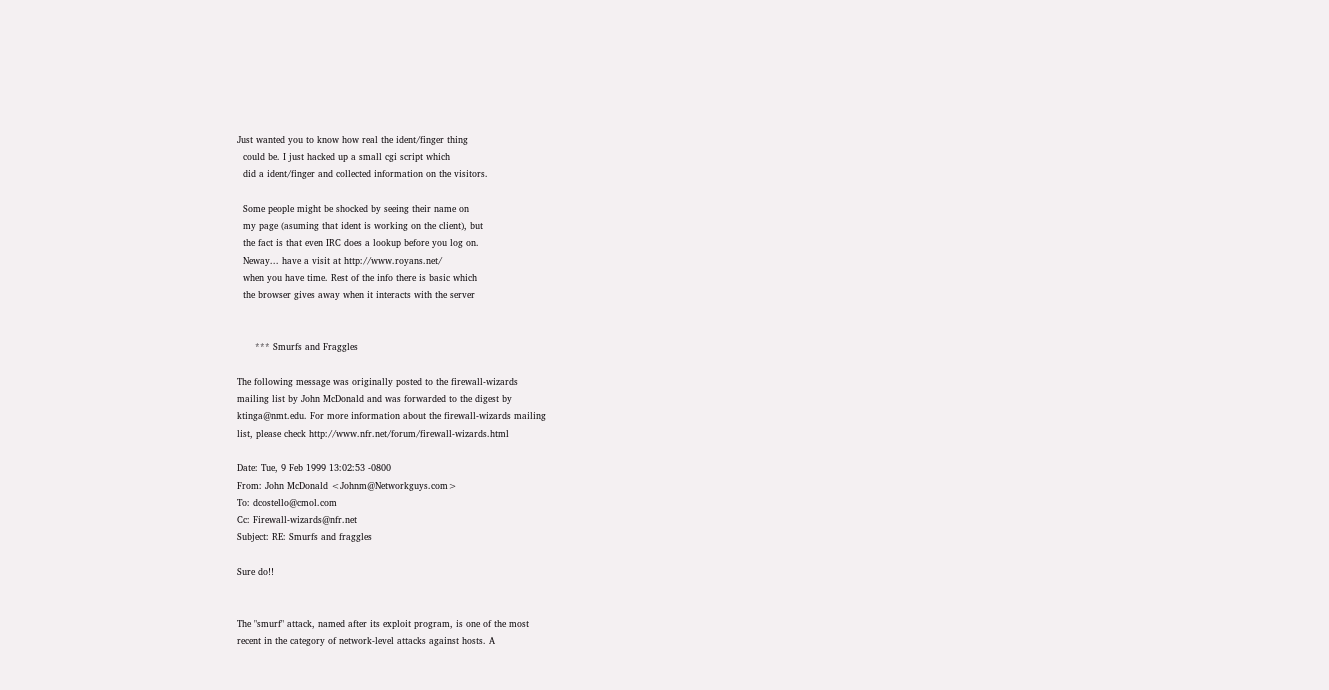Just wanted you to know how real the ident/finger thing
  could be. I just hacked up a small cgi script which
  did a ident/finger and collected information on the visitors.

  Some people might be shocked by seeing their name on
  my page (asuming that ident is working on the client), but
  the fact is that even IRC does a lookup before you log on.
  Neway... have a visit at http://www.royans.net/
  when you have time. Rest of the info there is basic which
  the browser gives away when it interacts with the server


      *** Smurfs and Fraggles

The following message was originally posted to the firewall-wizards
mailing list by John McDonald and was forwarded to the digest by
ktinga@nmt.edu. For more information about the firewall-wizards mailing
list, please check http://www.nfr.net/forum/firewall-wizards.html

Date: Tue, 9 Feb 1999 13:02:53 -0800
From: John McDonald <Johnm@Networkguys.com>
To: dcostello@cmol.com
Cc: Firewall-wizards@nfr.net
Subject: RE: Smurfs and fraggles

Sure do!!


The "smurf" attack, named after its exploit program, is one of the most
recent in the category of network-level attacks against hosts. A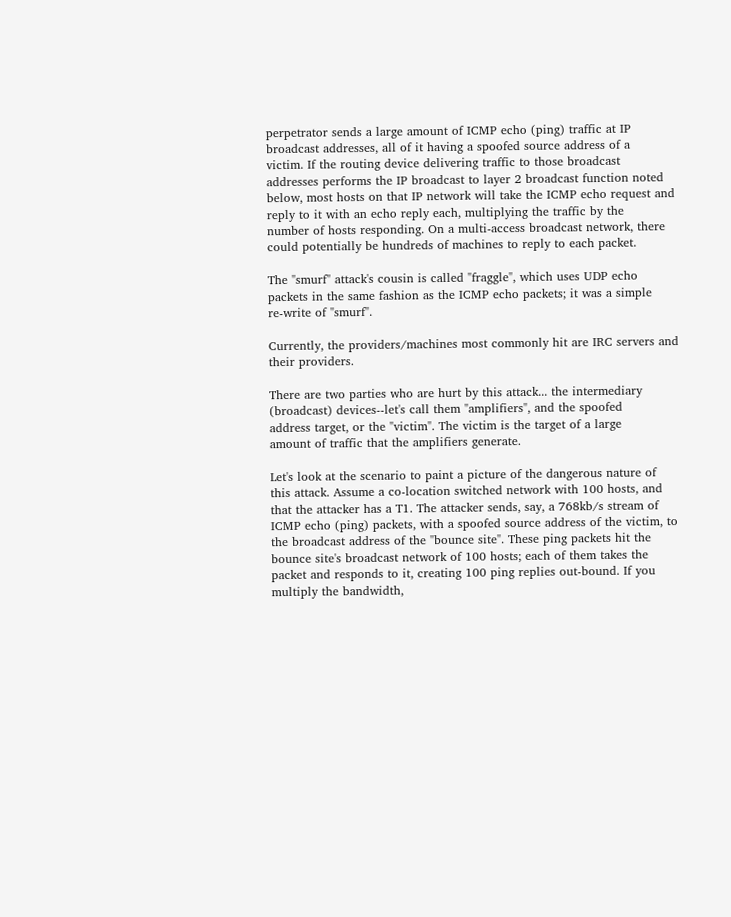perpetrator sends a large amount of ICMP echo (ping) traffic at IP
broadcast addresses, all of it having a spoofed source address of a
victim. If the routing device delivering traffic to those broadcast
addresses performs the IP broadcast to layer 2 broadcast function noted
below, most hosts on that IP network will take the ICMP echo request and
reply to it with an echo reply each, multiplying the traffic by the
number of hosts responding. On a multi-access broadcast network, there
could potentially be hundreds of machines to reply to each packet.

The "smurf" attack's cousin is called "fraggle", which uses UDP echo
packets in the same fashion as the ICMP echo packets; it was a simple
re-write of "smurf".

Currently, the providers/machines most commonly hit are IRC servers and
their providers.

There are two parties who are hurt by this attack... the intermediary
(broadcast) devices--let's call them "amplifiers", and the spoofed
address target, or the "victim". The victim is the target of a large
amount of traffic that the amplifiers generate.

Let's look at the scenario to paint a picture of the dangerous nature of
this attack. Assume a co-location switched network with 100 hosts, and
that the attacker has a T1. The attacker sends, say, a 768kb/s stream of
ICMP echo (ping) packets, with a spoofed source address of the victim, to
the broadcast address of the "bounce site". These ping packets hit the
bounce site's broadcast network of 100 hosts; each of them takes the
packet and responds to it, creating 100 ping replies out-bound. If you
multiply the bandwidth,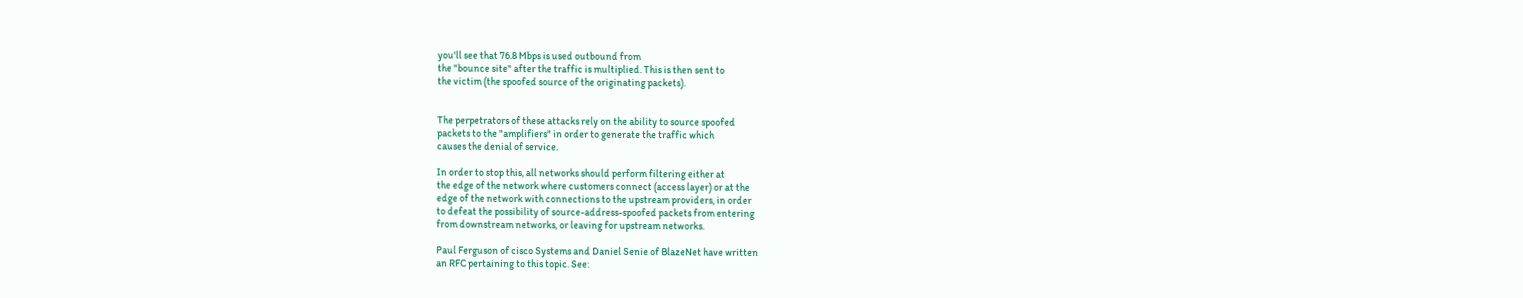you'll see that 76.8 Mbps is used outbound from
the "bounce site" after the traffic is multiplied. This is then sent to
the victim (the spoofed source of the originating packets).


The perpetrators of these attacks rely on the ability to source spoofed
packets to the "amplifiers" in order to generate the traffic which
causes the denial of service.

In order to stop this, all networks should perform filtering either at
the edge of the network where customers connect (access layer) or at the
edge of the network with connections to the upstream providers, in order
to defeat the possibility of source-address-spoofed packets from entering
from downstream networks, or leaving for upstream networks.

Paul Ferguson of cisco Systems and Daniel Senie of BlazeNet have written
an RFC pertaining to this topic. See: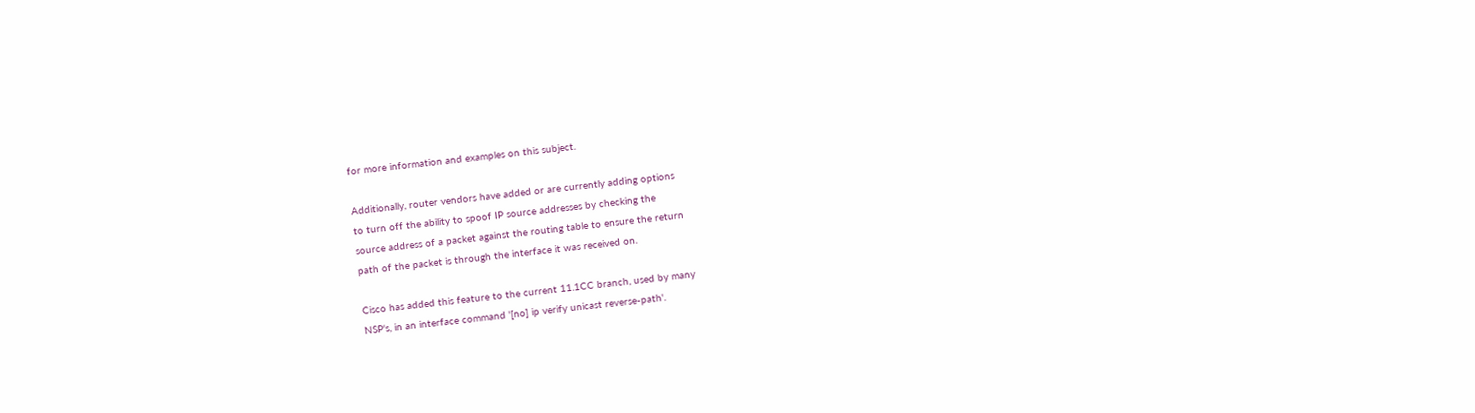for more information and examples on this subject.

Additionally, router vendors have added or are currently adding options
to turn off the ability to spoof IP source addresses by checking the
source address of a packet against the routing table to ensure the return
path of the packet is through the interface it was received on.

Cisco has added this feature to the current 11.1CC branch, used by many
NSP's, in an interface command '[no] ip verify unicast reverse-path'.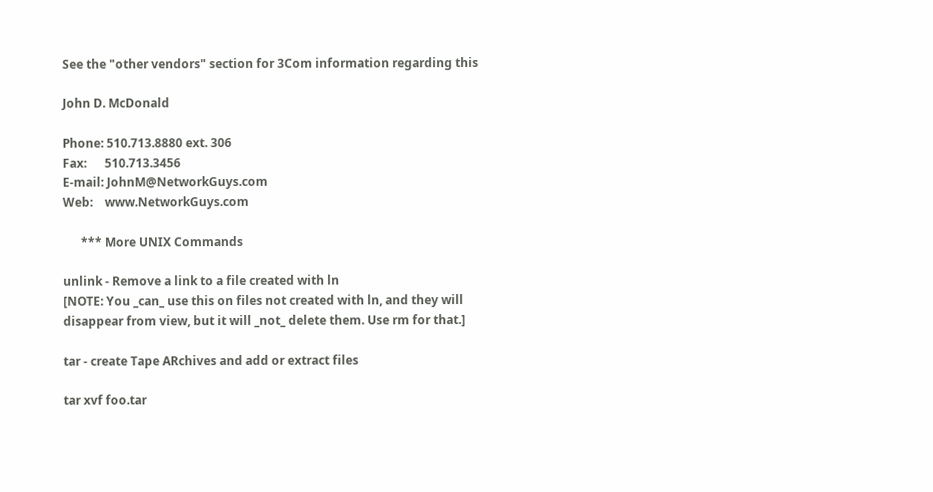See the "other vendors" section for 3Com information regarding this

John D. McDonald

Phone: 510.713.8880 ext. 306
Fax:      510.713.3456
E-mail: JohnM@NetworkGuys.com
Web:    www.NetworkGuys.com

      *** More UNIX Commands

unlink - Remove a link to a file created with ln
[NOTE: You _can_ use this on files not created with ln, and they will
disappear from view, but it will _not_ delete them. Use rm for that.]

tar - create Tape ARchives and add or extract files

tar xvf foo.tar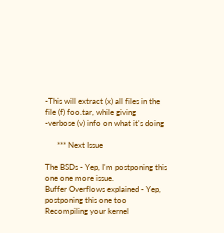-This will extract (x) all files in the file (f) foo.tar, while giving
-verbose (v) info on what it's doing

      *** Next Issue

The BSDs - Yep, I'm postponing this one one more issue.
Buffer Overflows explained - Yep, postponing this one too
Recompiling your kernel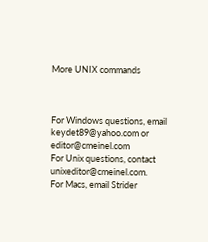More UNIX commands



For Windows questions, email keydet89@yahoo.com or editor@cmeinel.com
For Unix questions, contact unixeditor@cmeinel.com.
For Macs, email Strider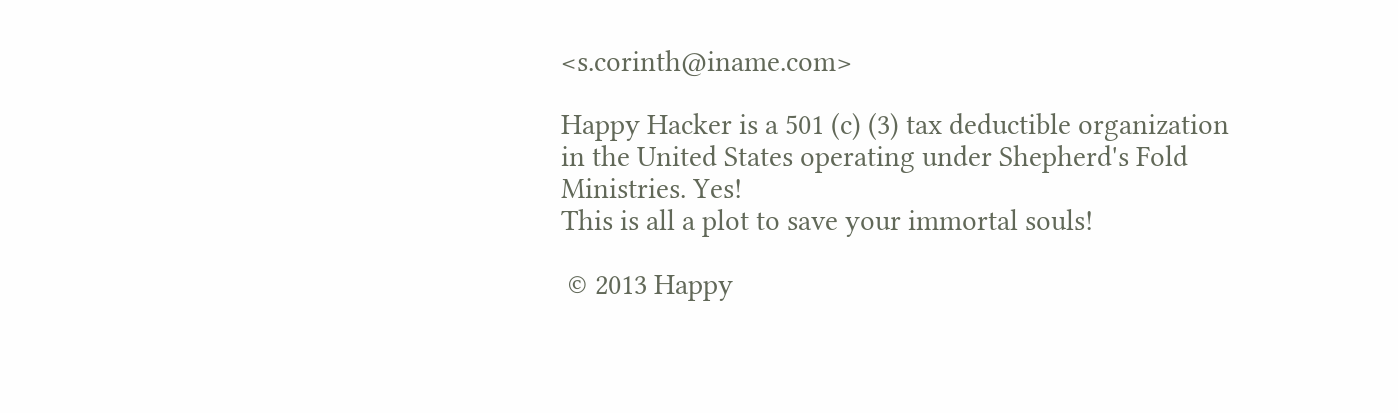<s.corinth@iname.com>

Happy Hacker is a 501 (c) (3) tax deductible organization
in the United States operating under Shepherd's Fold Ministries. Yes!
This is all a plot to save your immortal souls!

 © 2013 Happy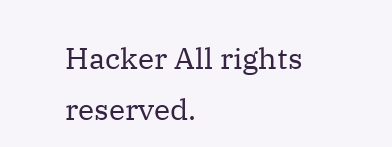Hacker All rights reserved.